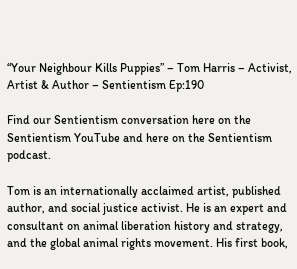“Your Neighbour Kills Puppies” – Tom Harris – Activist, Artist & Author – Sentientism Ep:190

Find our Sentientism conversation here on the Sentientism YouTube and here on the Sentientism podcast.

Tom is an internationally acclaimed artist, published author, and social justice activist. He is an expert and consultant on animal liberation history and strategy, and the global animal rights movement. His first book,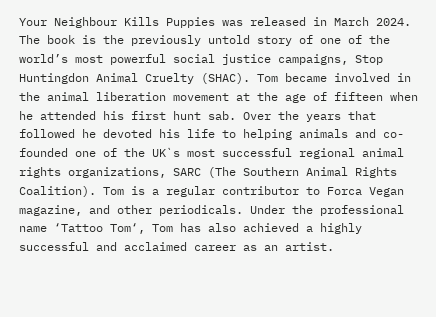Your Neighbour Kills Puppies was released in March 2024. The book is the previously untold story of one of the world’s most powerful social justice campaigns, Stop Huntingdon Animal Cruelty (SHAC). Tom became involved in the animal liberation movement at the age of fifteen when he attended his first hunt sab. Over the years that followed he devoted his life to helping animals and co-founded one of the UK`s most successful regional animal rights organizations, SARC (The Southern Animal Rights Coalition). Tom is a regular contributor to Forca Vegan magazine, and other periodicals. Under the professional name ‘Tattoo Tom‘, Tom has also achieved a highly successful and acclaimed career as an artist.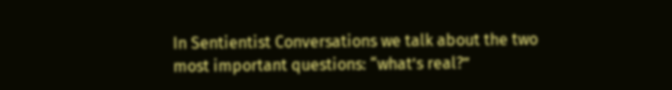In Sentientist Conversations we talk about the two most important questions: “what’s real?”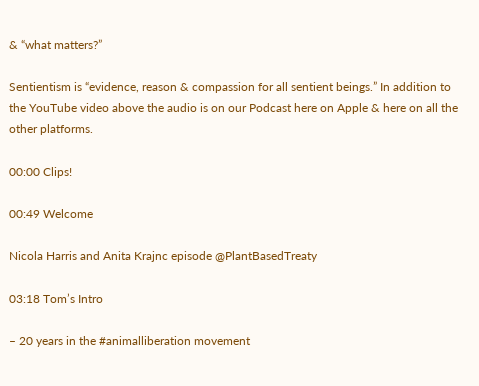& “what matters?”

Sentientism is “evidence, reason & compassion for all sentient beings.” In addition to the YouTube video above the audio is on our Podcast here on Apple & here on all the other platforms.

00:00 Clips!

00:49 Welcome

Nicola Harris and Anita Krajnc episode @PlantBasedTreaty

03:18 Tom’s Intro

– 20 years in the #animalliberation movement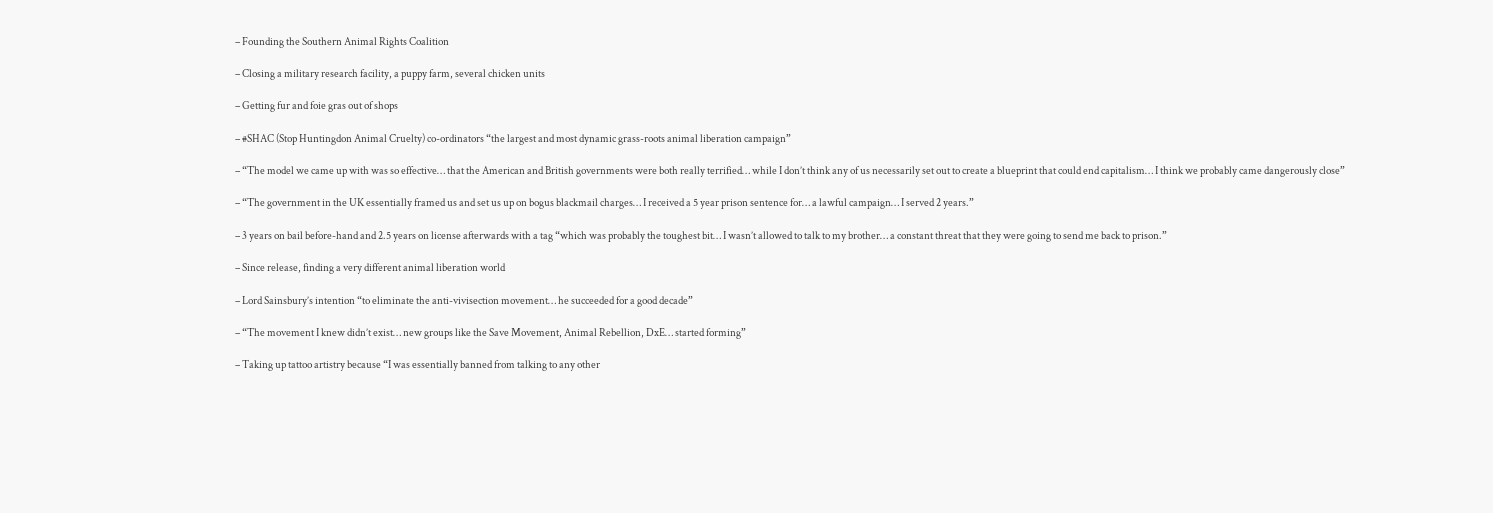– Founding the Southern Animal Rights Coalition

– Closing a military research facility, a puppy farm, several chicken units

– Getting fur and foie gras out of shops

– #SHAC (Stop Huntingdon Animal Cruelty) co-ordinators “the largest and most dynamic grass-roots animal liberation campaign”

– “The model we came up with was so effective… that the American and British governments were both really terrified… while I don’t think any of us necessarily set out to create a blueprint that could end capitalism… I think we probably came dangerously close”

– “The government in the UK essentially framed us and set us up on bogus blackmail charges… I received a 5 year prison sentence for… a lawful campaign… I served 2 years.”

– 3 years on bail before-hand and 2.5 years on license afterwards with a tag “which was probably the toughest bit… I wasn’t allowed to talk to my brother… a constant threat that they were going to send me back to prison.”

– Since release, finding a very different animal liberation world

– Lord Sainsbury’s intention “to eliminate the anti-vivisection movement… he succeeded for a good decade”

– “The movement I knew didn’t exist… new groups like the Save Movement, Animal Rebellion, DxE… started forming”

– Taking up tattoo artistry because “I was essentially banned from talking to any other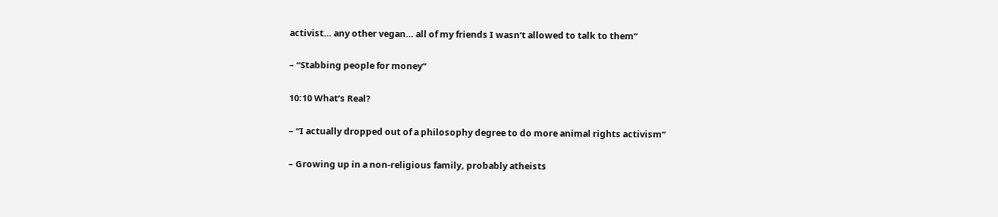activist… any other vegan… all of my friends I wasn’t allowed to talk to them”

– “Stabbing people for money”

10:10 What’s Real?

– “I actually dropped out of a philosophy degree to do more animal rights activism”

– Growing up in a non-religious family, probably atheists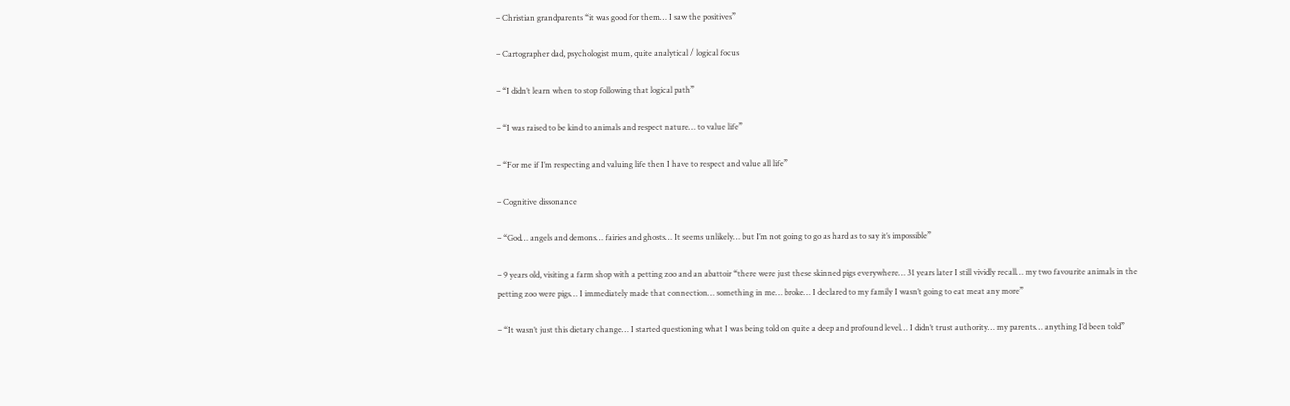– Christian grandparents “it was good for them… I saw the positives”

– Cartographer dad, psychologist mum, quite analytical / logical focus

– “I didn’t learn when to stop following that logical path”

– “I was raised to be kind to animals and respect nature… to value life”

– “For me if I’m respecting and valuing life then I have to respect and value all life”

– Cognitive dissonance

– “God… angels and demons… fairies and ghosts… It seems unlikely… but I’m not going to go as hard as to say it’s impossible”

– 9 years old, visiting a farm shop with a petting zoo and an abattoir “there were just these skinned pigs everywhere… 31 years later I still vividly recall… my two favourite animals in the petting zoo were pigs… I immediately made that connection… something in me… broke… I declared to my family I wasn’t going to eat meat any more”

– “It wasn’t just this dietary change… I started questioning what I was being told on quite a deep and profound level… I didn’t trust authority… my parents… anything I’d been told”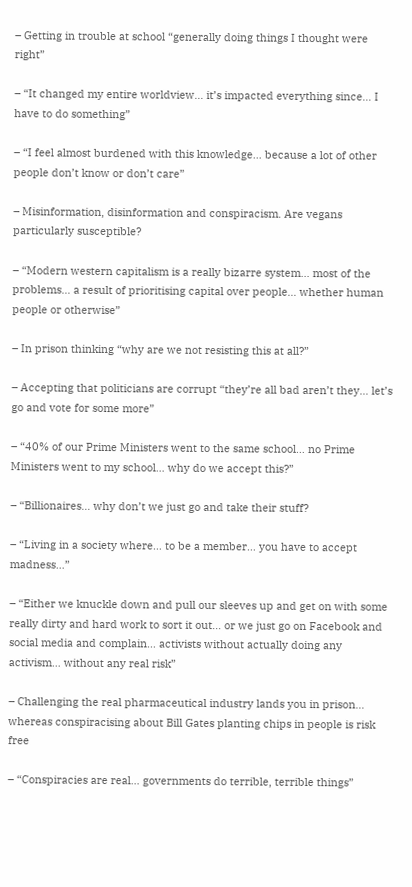– Getting in trouble at school “generally doing things I thought were right”

– “It changed my entire worldview… it’s impacted everything since… I have to do something”

– “I feel almost burdened with this knowledge… because a lot of other people don’t know or don’t care”

– Misinformation, disinformation and conspiracism. Are vegans particularly susceptible?

– “Modern western capitalism is a really bizarre system… most of the problems… a result of prioritising capital over people… whether human people or otherwise”

– In prison thinking “why are we not resisting this at all?”

– Accepting that politicians are corrupt “they’re all bad aren’t they… let’s go and vote for some more”

– “40% of our Prime Ministers went to the same school… no Prime Ministers went to my school… why do we accept this?”

– “Billionaires… why don’t we just go and take their stuff?

– “Living in a society where… to be a member… you have to accept madness…”

– “Either we knuckle down and pull our sleeves up and get on with some really dirty and hard work to sort it out… or we just go on Facebook and social media and complain… activists without actually doing any activism… without any real risk”

– Challenging the real pharmaceutical industry lands you in prison… whereas conspiracising about Bill Gates planting chips in people is risk free

– “Conspiracies are real… governments do terrible, terrible things”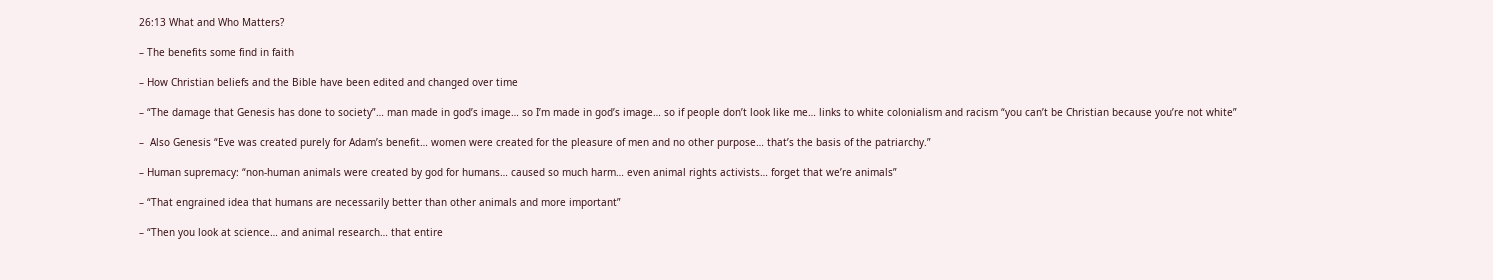26:13 What and Who Matters?

– The benefits some find in faith

– How Christian beliefs and the Bible have been edited and changed over time

– “The damage that Genesis has done to society”… man made in god’s image… so I’m made in god’s image… so if people don’t look like me… links to white colonialism and racism “you can’t be Christian because you’re not white”

–  Also Genesis “Eve was created purely for Adam’s benefit… women were created for the pleasure of men and no other purpose… that’s the basis of the patriarchy.”

– Human supremacy: “non-human animals were created by god for humans… caused so much harm… even animal rights activists… forget that we’re animals”

– “That engrained idea that humans are necessarily better than other animals and more important”

– “Then you look at science… and animal research… that entire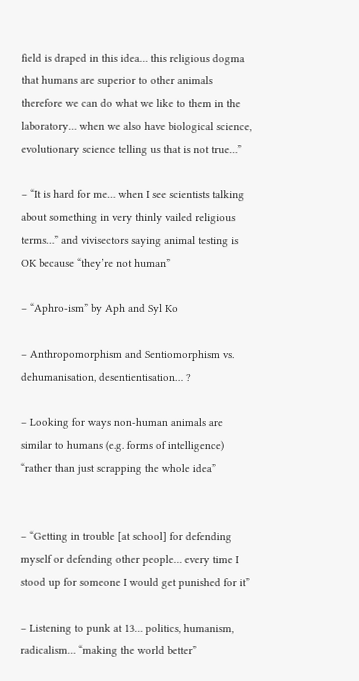field is draped in this idea… this religious dogma that humans are superior to other animals therefore we can do what we like to them in the laboratory… when we also have biological science, evolutionary science telling us that is not true…”

– “It is hard for me… when I see scientists talking about something in very thinly vailed religious terms…” and vivisectors saying animal testing is OK because “they’re not human”

– “Aphro-ism” by Aph and Syl Ko

– Anthropomorphism and Sentiomorphism vs. dehumanisation, desentientisation… ?

– Looking for ways non-human animals are similar to humans (e.g. forms of intelligence) “rather than just scrapping the whole idea”


– “Getting in trouble [at school] for defending myself or defending other people… every time I stood up for someone I would get punished for it”

– Listening to punk at 13… politics, humanism, radicalism… “making the world better”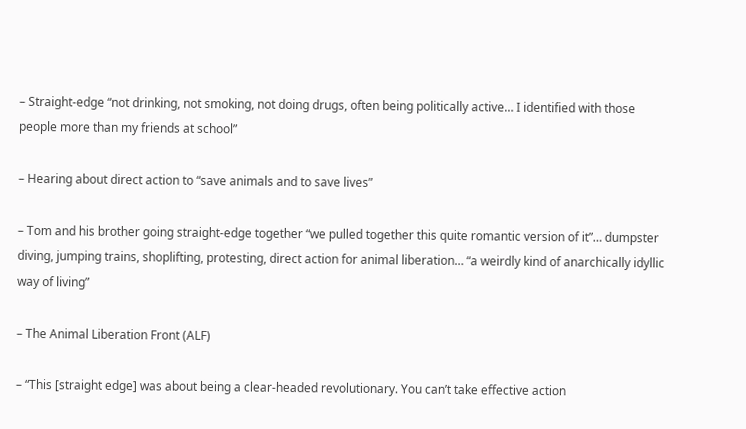– Straight-edge “not drinking, not smoking, not doing drugs, often being politically active… I identified with those people more than my friends at school”

– Hearing about direct action to “save animals and to save lives”

– Tom and his brother going straight-edge together “we pulled together this quite romantic version of it”… dumpster diving, jumping trains, shoplifting, protesting, direct action for animal liberation… “a weirdly kind of anarchically idyllic way of living”

– The Animal Liberation Front (ALF)

– “This [straight edge] was about being a clear-headed revolutionary. You can’t take effective action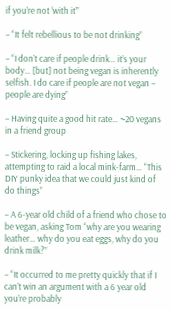if you’re not ‘with it’”

– “It felt rebellious to be not drinking”

– “I don’t care if people drink… it’s your body… [but] not being vegan is inherently selfish. I do care if people are not vegan – people are dying”

– Having quite a good hit rate… ~20 vegans in a friend group

– Stickering, locking up fishing lakes, attempting to raid a local mink-farm… “This DIY punky idea that we could just kind of do things”

– A 6-year old child of a friend who chose to be vegan, asking Tom “why are you wearing leather… why do you eat eggs, why do you drink milk?”

– “It occurred to me pretty quickly that if I can’t win an argument with a 6 year old you’re probably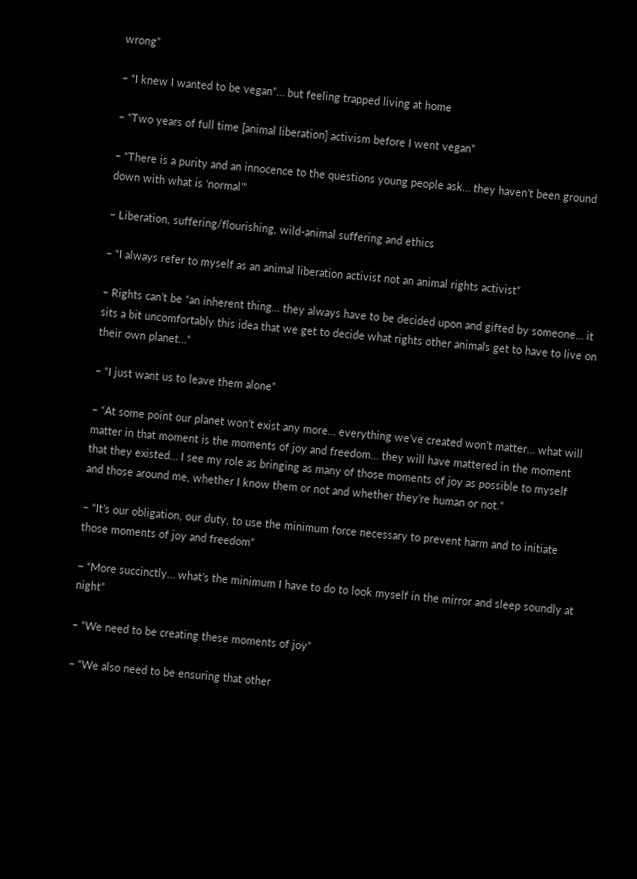wrong”

– “I knew I wanted to be vegan”… but feeling trapped living at home

– “Two years of full time [animal liberation] activism before I went vegan”

– “There is a purity and an innocence to the questions young people ask… they haven’t been ground down with what is ‘normal’”

– Liberation, suffering/flourishing, wild-animal suffering and ethics

– “I always refer to myself as an animal liberation activist not an animal rights activist”

– Rights can’t be “an inherent thing… they always have to be decided upon and gifted by someone… it sits a bit uncomfortably this idea that we get to decide what rights other animals get to have to live on their own planet…”

– “I just want us to leave them alone”

– “At some point our planet won’t exist any more… everything we’ve created won’t matter… what will matter in that moment is the moments of joy and freedom… they will have mattered in the moment that they existed… I see my role as bringing as many of those moments of joy as possible to myself and those around me, whether I know them or not and whether they’re human or not.”

– “It’s our obligation, our duty, to use the minimum force necessary to prevent harm and to initiate those moments of joy and freedom”

– “More succinctly… what’s the minimum I have to do to look myself in the mirror and sleep soundly at night”

– “We need to be creating these moments of joy”

– “We also need to be ensuring that other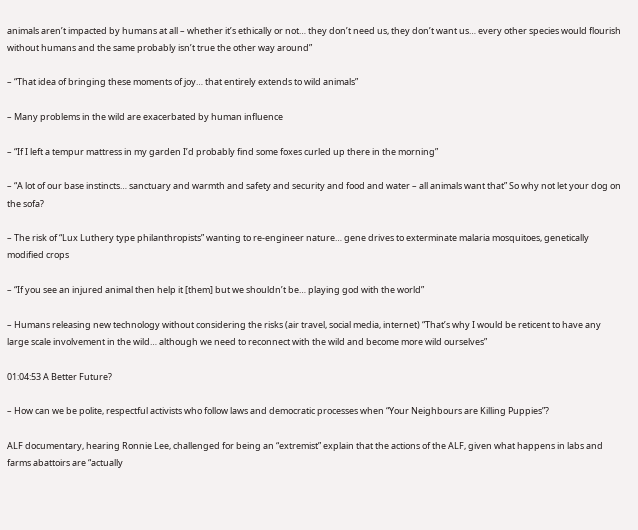animals aren’t impacted by humans at all – whether it’s ethically or not… they don’t need us, they don’t want us… every other species would flourish without humans and the same probably isn’t true the other way around”

– “That idea of bringing these moments of joy… that entirely extends to wild animals”

– Many problems in the wild are exacerbated by human influence

– “If I left a tempur mattress in my garden I’d probably find some foxes curled up there in the morning”

– “A lot of our base instincts… sanctuary and warmth and safety and security and food and water – all animals want that” So why not let your dog on the sofa?

– The risk of “Lux Luthery type philanthropists” wanting to re-engineer nature… gene drives to exterminate malaria mosquitoes, genetically modified crops

– “If you see an injured animal then help it [them] but we shouldn’t be… playing god with the world”

– Humans releasing new technology without considering the risks (air travel, social media, internet) “That’s why I would be reticent to have any large scale involvement in the wild… although we need to reconnect with the wild and become more wild ourselves”

01:04:53 A Better Future?

– How can we be polite, respectful activists who follow laws and democratic processes when “Your Neighbours are Killing Puppies”?

ALF documentary, hearing Ronnie Lee, challenged for being an “extremist” explain that the actions of the ALF, given what happens in labs and farms abattoirs are “actually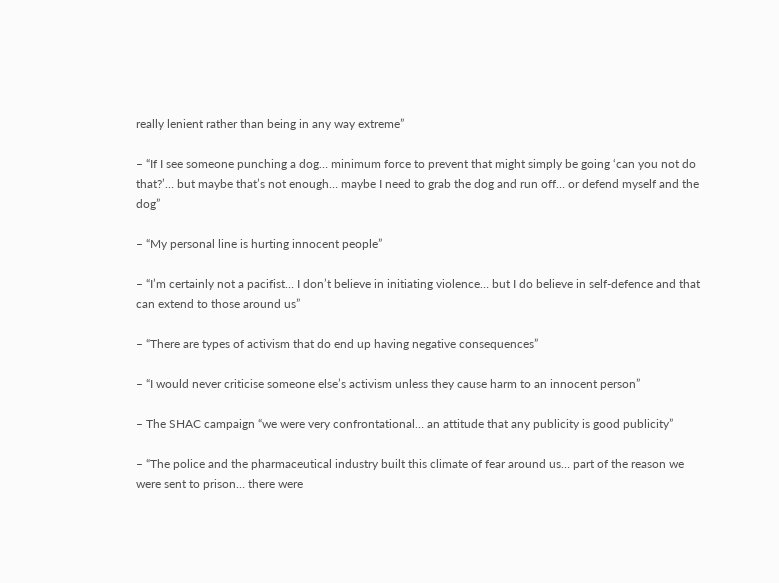really lenient rather than being in any way extreme”

– “If I see someone punching a dog… minimum force to prevent that might simply be going ‘can you not do that?’… but maybe that’s not enough… maybe I need to grab the dog and run off… or defend myself and the dog”

– “My personal line is hurting innocent people”

– “I’m certainly not a pacifist… I don’t believe in initiating violence… but I do believe in self-defence and that can extend to those around us”

– “There are types of activism that do end up having negative consequences”

– “I would never criticise someone else’s activism unless they cause harm to an innocent person”

– The SHAC campaign “we were very confrontational… an attitude that any publicity is good publicity”

– “The police and the pharmaceutical industry built this climate of fear around us… part of the reason we were sent to prison… there were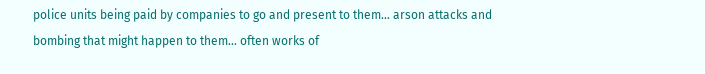police units being paid by companies to go and present to them… arson attacks and bombing that might happen to them… often works of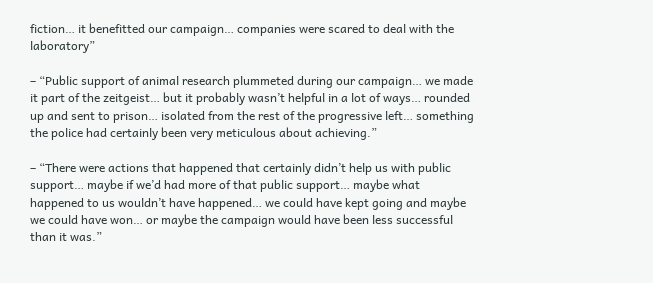fiction… it benefitted our campaign… companies were scared to deal with the laboratory”

– “Public support of animal research plummeted during our campaign… we made it part of the zeitgeist… but it probably wasn’t helpful in a lot of ways… rounded up and sent to prison… isolated from the rest of the progressive left… something the police had certainly been very meticulous about achieving.”

– “There were actions that happened that certainly didn’t help us with public support… maybe if we’d had more of that public support… maybe what happened to us wouldn’t have happened… we could have kept going and maybe we could have won… or maybe the campaign would have been less successful than it was.”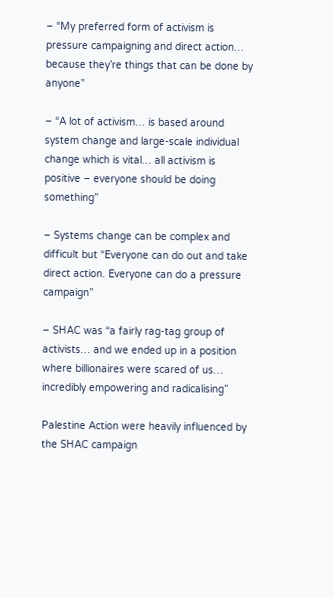– “My preferred form of activism is pressure campaigning and direct action… because they’re things that can be done by anyone”

– “A lot of activism… is based around system change and large-scale individual change which is vital… all activism is positive – everyone should be doing something”

– Systems change can be complex and difficult but “Everyone can do out and take direct action. Everyone can do a pressure campaign”

– SHAC was “a fairly rag-tag group of activists… and we ended up in a position where billionaires were scared of us… incredibly empowering and radicalising”

Palestine Action were heavily influenced by the SHAC campaign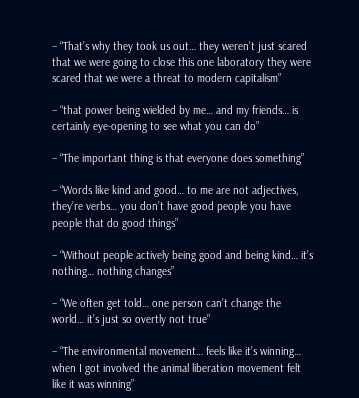– “That’s why they took us out… they weren’t just scared that we were going to close this one laboratory they were scared that we were a threat to modern capitalism”

– “that power being wielded by me… and my friends… is certainly eye-opening to see what you can do”

– “The important thing is that everyone does something”

– “Words like kind and good… to me are not adjectives, they’re verbs… you don’t have good people you have people that do good things”

– “Without people actively being good and being kind… it’s nothing… nothing changes”

– “We often get told… one person can’t change the world… it’s just so overtly not true”

– “The environmental movement… feels like it’s winning… when I got involved the animal liberation movement felt like it was winning”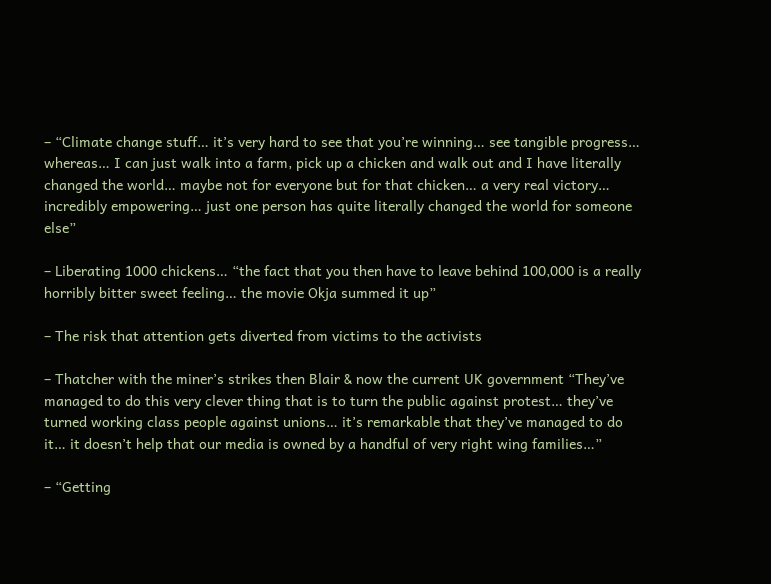– “Climate change stuff… it’s very hard to see that you’re winning… see tangible progress… whereas… I can just walk into a farm, pick up a chicken and walk out and I have literally changed the world… maybe not for everyone but for that chicken… a very real victory… incredibly empowering… just one person has quite literally changed the world for someone else”

– Liberating 1000 chickens… “the fact that you then have to leave behind 100,000 is a really horribly bitter sweet feeling… the movie Okja summed it up”

– The risk that attention gets diverted from victims to the activists

– Thatcher with the miner’s strikes then Blair & now the current UK government “They’ve managed to do this very clever thing that is to turn the public against protest… they’ve turned working class people against unions… it’s remarkable that they’ve managed to do it… it doesn’t help that our media is owned by a handful of very right wing families…”

– “Getting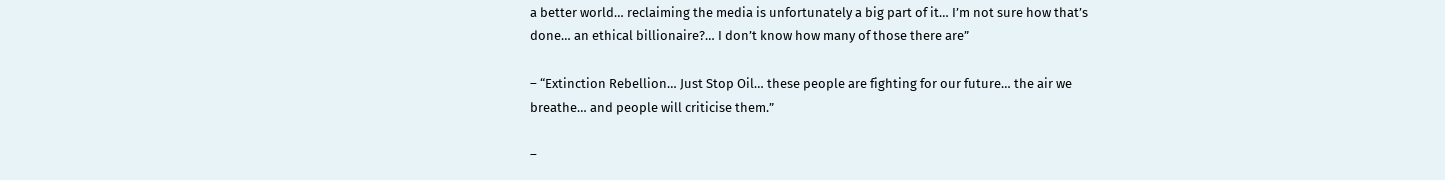a better world… reclaiming the media is unfortunately a big part of it… I’m not sure how that’s done… an ethical billionaire?… I don’t know how many of those there are”

– “Extinction Rebellion… Just Stop Oil… these people are fighting for our future… the air we breathe… and people will criticise them.”

–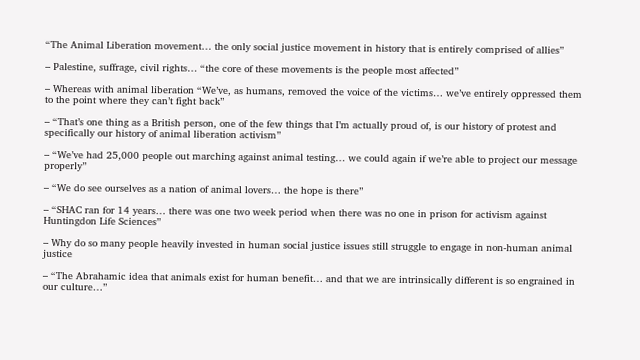“The Animal Liberation movement… the only social justice movement in history that is entirely comprised of allies”

– Palestine, suffrage, civil rights… “the core of these movements is the people most affected”

– Whereas with animal liberation “We’ve, as humans, removed the voice of the victims… we’ve entirely oppressed them to the point where they can’t fight back”

– “That’s one thing as a British person, one of the few things that I’m actually proud of, is our history of protest and specifically our history of animal liberation activism”

– “We’ve had 25,000 people out marching against animal testing… we could again if we’re able to project our message properly”

– “We do see ourselves as a nation of animal lovers… the hope is there”

– “SHAC ran for 14 years… there was one two week period when there was no one in prison for activism against Huntingdon Life Sciences”

– Why do so many people heavily invested in human social justice issues still struggle to engage in non-human animal justice

– “The Abrahamic idea that animals exist for human benefit… and that we are intrinsically different is so engrained in our culture…”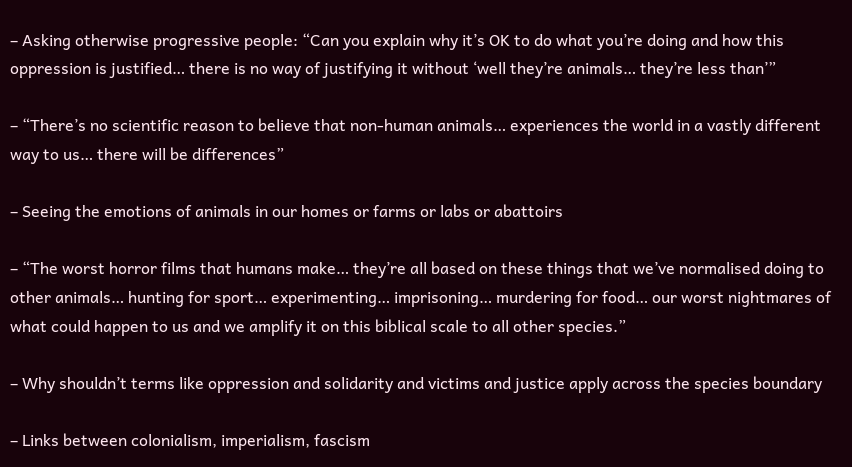– Asking otherwise progressive people: “Can you explain why it’s OK to do what you’re doing and how this oppression is justified… there is no way of justifying it without ‘well they’re animals… they’re less than’”

– “There’s no scientific reason to believe that non-human animals… experiences the world in a vastly different way to us… there will be differences”

– Seeing the emotions of animals in our homes or farms or labs or abattoirs

– “The worst horror films that humans make… they’re all based on these things that we’ve normalised doing to other animals… hunting for sport… experimenting… imprisoning… murdering for food… our worst nightmares of what could happen to us and we amplify it on this biblical scale to all other species.”

– Why shouldn’t terms like oppression and solidarity and victims and justice apply across the species boundary

– Links between colonialism, imperialism, fascism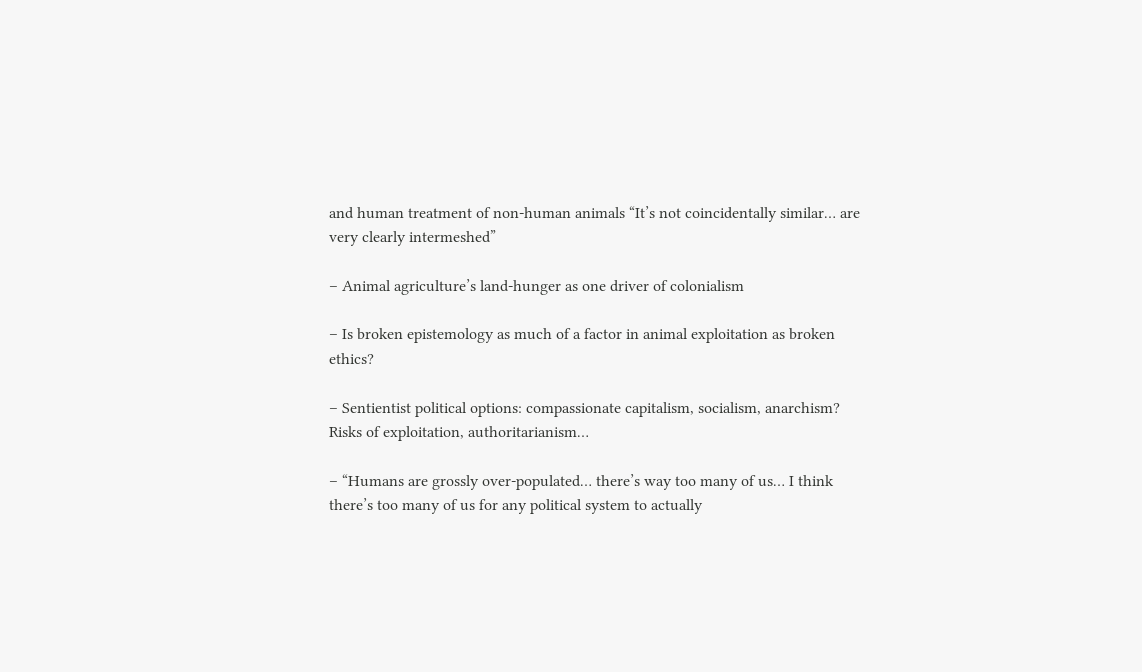and human treatment of non-human animals “It’s not coincidentally similar… are very clearly intermeshed”

– Animal agriculture’s land-hunger as one driver of colonialism

– Is broken epistemology as much of a factor in animal exploitation as broken ethics?

– Sentientist political options: compassionate capitalism, socialism, anarchism? Risks of exploitation, authoritarianism…

– “Humans are grossly over-populated… there’s way too many of us… I think there’s too many of us for any political system to actually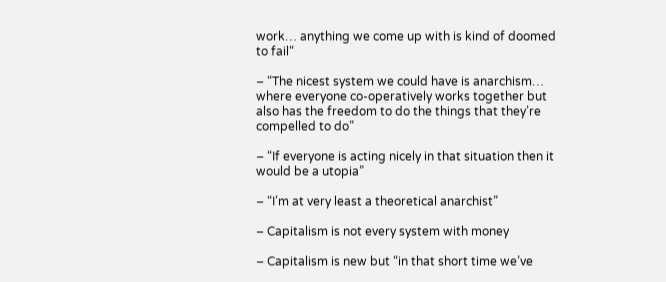work… anything we come up with is kind of doomed to fail“

– “The nicest system we could have is anarchism… where everyone co-operatively works together but also has the freedom to do the things that they’re compelled to do”

– “If everyone is acting nicely in that situation then it would be a utopia”

– “I’m at very least a theoretical anarchist”

– Capitalism is not every system with money

– Capitalism is new but “in that short time we’ve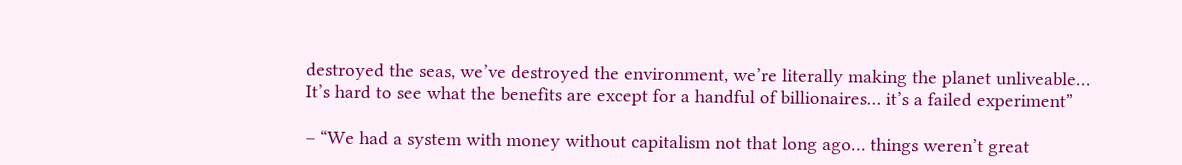destroyed the seas, we’ve destroyed the environment, we’re literally making the planet unliveable… It’s hard to see what the benefits are except for a handful of billionaires… it’s a failed experiment”

– “We had a system with money without capitalism not that long ago… things weren’t great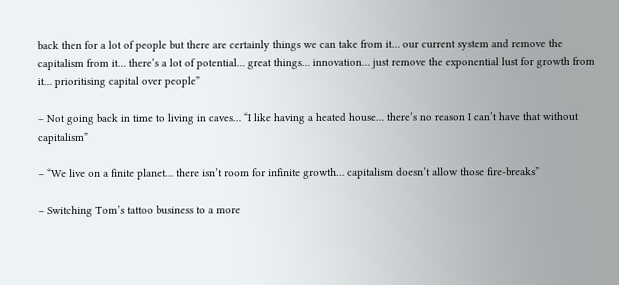back then for a lot of people but there are certainly things we can take from it… our current system and remove the capitalism from it… there’s a lot of potential… great things… innovation… just remove the exponential lust for growth from it… prioritising capital over people”

– Not going back in time to living in caves… “I like having a heated house… there’s no reason I can’t have that without capitalism”

– “We live on a finite planet… there isn’t room for infinite growth… capitalism doesn’t allow those fire-breaks”

– Switching Tom’s tattoo business to a more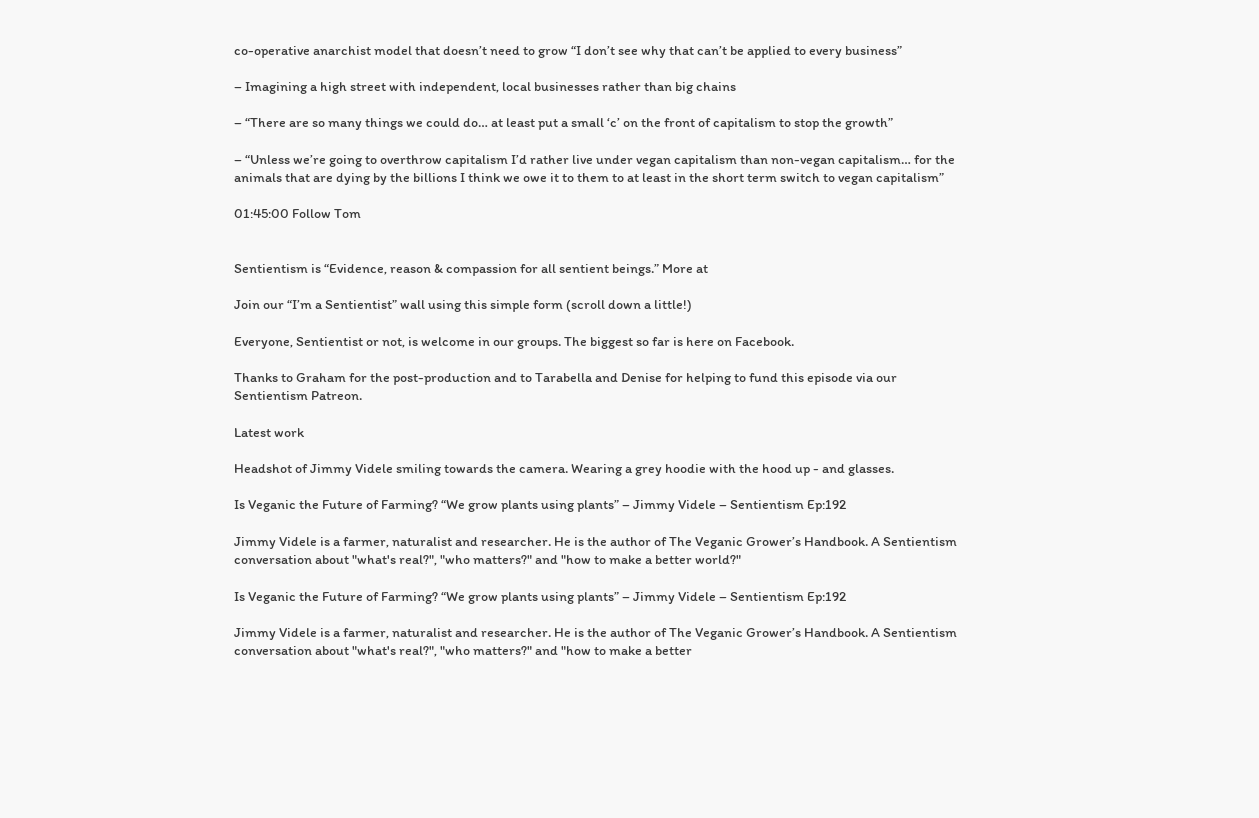co-operative anarchist model that doesn’t need to grow “I don’t see why that can’t be applied to every business”

– Imagining a high street with independent, local businesses rather than big chains

– “There are so many things we could do… at least put a small ‘c’ on the front of capitalism to stop the growth”

– “Unless we’re going to overthrow capitalism I’d rather live under vegan capitalism than non-vegan capitalism… for the animals that are dying by the billions I think we owe it to them to at least in the short term switch to vegan capitalism”

01:45:00 Follow Tom


Sentientism is “Evidence, reason & compassion for all sentient beings.” More at

Join our “I’m a Sentientist” wall using this simple form (scroll down a little!)

Everyone, Sentientist or not, is welcome in our groups. The biggest so far is here on Facebook.

Thanks to Graham for the post-production and to Tarabella and Denise for helping to fund this episode via our Sentientism Patreon.

Latest work

Headshot of Jimmy Videle smiling towards the camera. Wearing a grey hoodie with the hood up - and glasses.

Is Veganic the Future of Farming? “We grow plants using plants” – Jimmy Videle – Sentientism Ep:192

Jimmy Videle is a farmer, naturalist and researcher. He is the author of The Veganic Grower’s Handbook. A Sentientism conversation about "what's real?", "who matters?" and "how to make a better world?"

Is Veganic the Future of Farming? “We grow plants using plants” – Jimmy Videle – Sentientism Ep:192

Jimmy Videle is a farmer, naturalist and researcher. He is the author of The Veganic Grower’s Handbook. A Sentientism conversation about "what's real?", "who matters?" and "how to make a better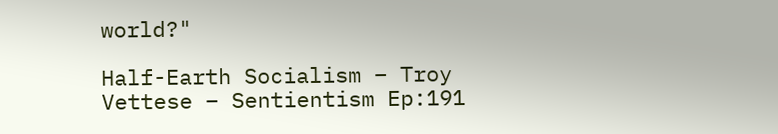world?"

Half-Earth Socialism – Troy Vettese – Sentientism Ep:191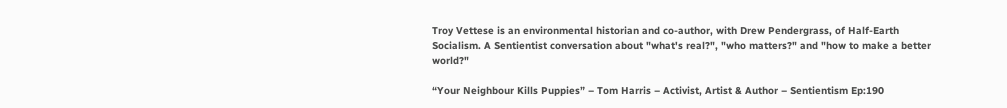Troy Vettese is an environmental historian and co-author, with Drew Pendergrass, of Half-Earth Socialism. A Sentientist conversation about "what's real?", "who matters?" and "how to make a better world?"

“Your Neighbour Kills Puppies” – Tom Harris – Activist, Artist & Author – Sentientism Ep:190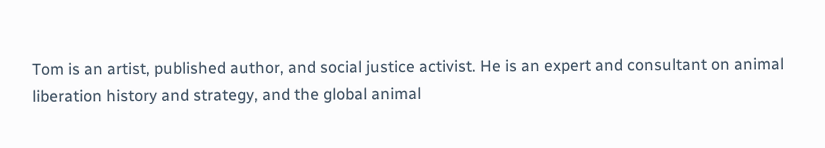Tom is an artist, published author, and social justice activist. He is an expert and consultant on animal liberation history and strategy, and the global animal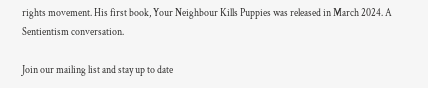rights movement. His first book, Your Neighbour Kills Puppies was released in March 2024. A Sentientism conversation.

Join our mailing list and stay up to date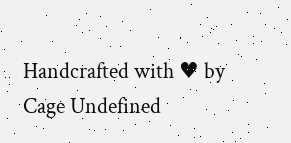Handcrafted with ♥ by Cage Undefined